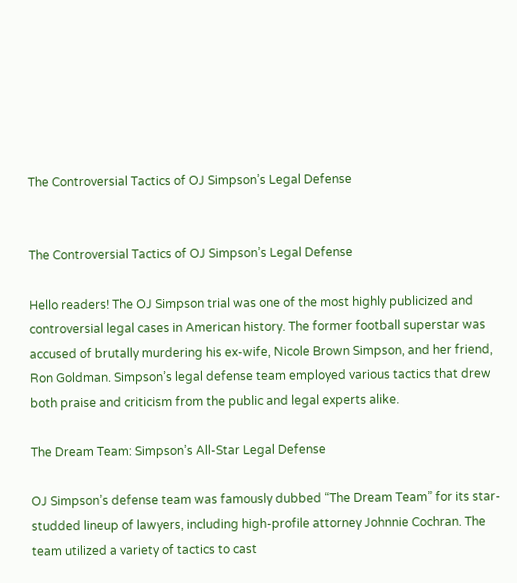The Controversial Tactics of OJ Simpson’s Legal Defense


The Controversial Tactics of OJ Simpson’s Legal Defense

Hello readers! The OJ Simpson trial was one of the most highly publicized and controversial legal cases in American history. The former football superstar was accused of brutally murdering his ex-wife, Nicole Brown Simpson, and her friend, Ron Goldman. Simpson’s legal defense team employed various tactics that drew both praise and criticism from the public and legal experts alike.

The Dream Team: Simpson’s All-Star Legal Defense

OJ Simpson’s defense team was famously dubbed “The Dream Team” for its star-studded lineup of lawyers, including high-profile attorney Johnnie Cochran. The team utilized a variety of tactics to cast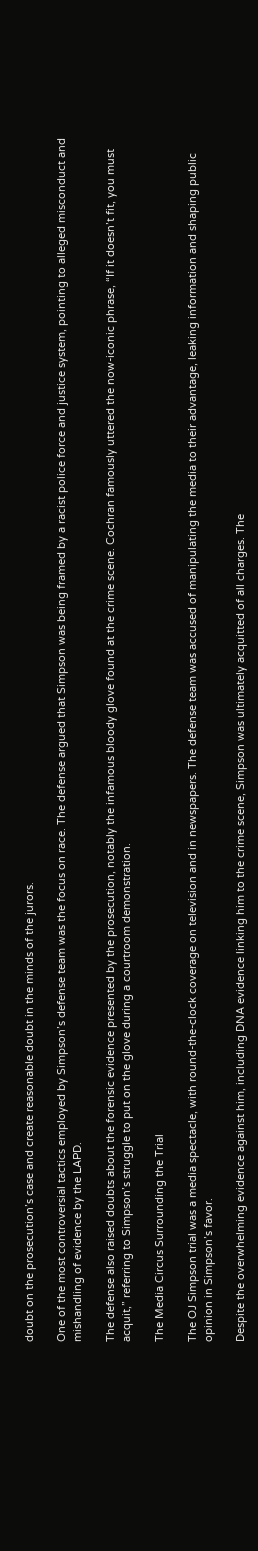doubt on the prosecution’s case and create reasonable doubt in the minds of the jurors.

One of the most controversial tactics employed by Simpson’s defense team was the focus on race. The defense argued that Simpson was being framed by a racist police force and justice system, pointing to alleged misconduct and mishandling of evidence by the LAPD.

The defense also raised doubts about the forensic evidence presented by the prosecution, notably the infamous bloody glove found at the crime scene. Cochran famously uttered the now-iconic phrase, “If it doesn’t fit, you must acquit,” referring to Simpson’s struggle to put on the glove during a courtroom demonstration.

The Media Circus Surrounding the Trial

The OJ Simpson trial was a media spectacle, with round-the-clock coverage on television and in newspapers. The defense team was accused of manipulating the media to their advantage, leaking information and shaping public opinion in Simpson’s favor.

Despite the overwhelming evidence against him, including DNA evidence linking him to the crime scene, Simpson was ultimately acquitted of all charges. The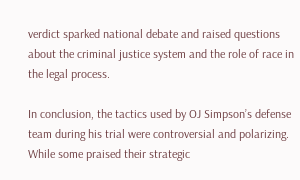verdict sparked national debate and raised questions about the criminal justice system and the role of race in the legal process.

In conclusion, the tactics used by OJ Simpson’s defense team during his trial were controversial and polarizing. While some praised their strategic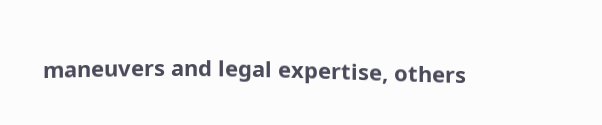maneuvers and legal expertise, others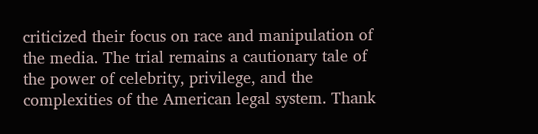criticized their focus on race and manipulation of the media. The trial remains a cautionary tale of the power of celebrity, privilege, and the complexities of the American legal system. Thank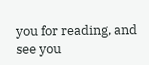you for reading, and see you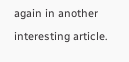again in another interesting article.